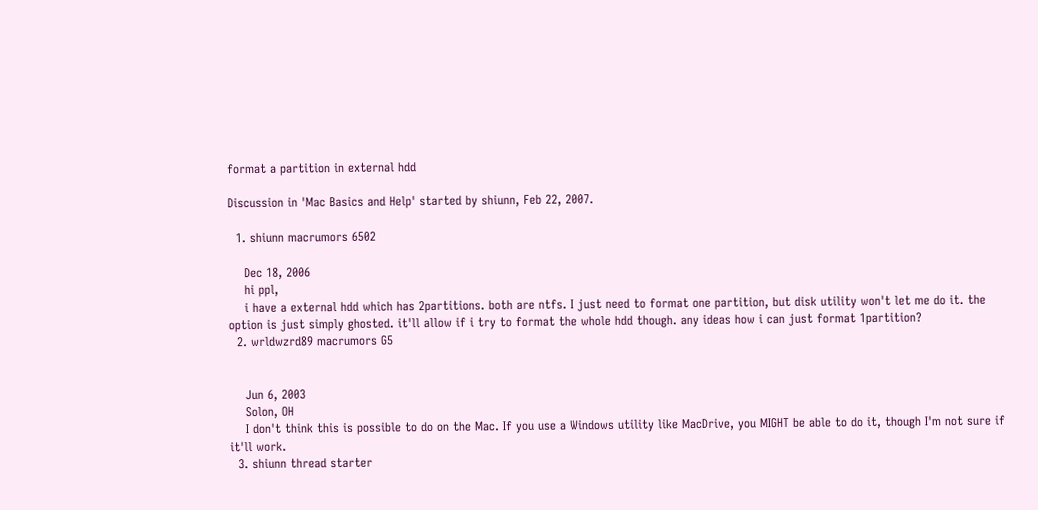format a partition in external hdd

Discussion in 'Mac Basics and Help' started by shiunn, Feb 22, 2007.

  1. shiunn macrumors 6502

    Dec 18, 2006
    hi ppl,
    i have a external hdd which has 2partitions. both are ntfs. I just need to format one partition, but disk utility won't let me do it. the option is just simply ghosted. it'll allow if i try to format the whole hdd though. any ideas how i can just format 1partition?
  2. wrldwzrd89 macrumors G5


    Jun 6, 2003
    Solon, OH
    I don't think this is possible to do on the Mac. If you use a Windows utility like MacDrive, you MIGHT be able to do it, though I'm not sure if it'll work.
  3. shiunn thread starter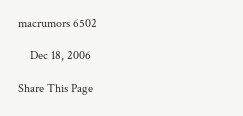macrumors 6502

    Dec 18, 2006

Share This Page